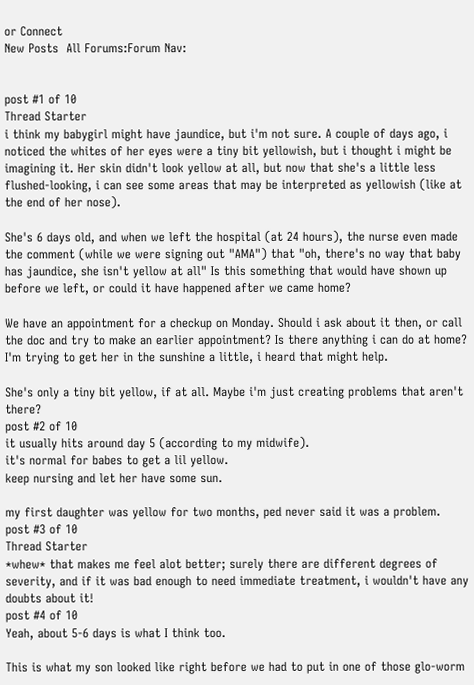or Connect
New Posts  All Forums:Forum Nav:


post #1 of 10
Thread Starter
i think my babygirl might have jaundice, but i'm not sure. A couple of days ago, i noticed the whites of her eyes were a tiny bit yellowish, but i thought i might be imagining it. Her skin didn't look yellow at all, but now that she's a little less flushed-looking, i can see some areas that may be interpreted as yellowish (like at the end of her nose).

She's 6 days old, and when we left the hospital (at 24 hours), the nurse even made the comment (while we were signing out "AMA") that "oh, there's no way that baby has jaundice, she isn't yellow at all" Is this something that would have shown up before we left, or could it have happened after we came home?

We have an appointment for a checkup on Monday. Should i ask about it then, or call the doc and try to make an earlier appointment? Is there anything i can do at home? I'm trying to get her in the sunshine a little, i heard that might help.

She's only a tiny bit yellow, if at all. Maybe i'm just creating problems that aren't there?
post #2 of 10
it usually hits around day 5 (according to my midwife).
it's normal for babes to get a lil yellow.
keep nursing and let her have some sun.

my first daughter was yellow for two months, ped never said it was a problem.
post #3 of 10
Thread Starter
*whew* that makes me feel alot better; surely there are different degrees of severity, and if it was bad enough to need immediate treatment, i wouldn't have any doubts about it!
post #4 of 10
Yeah, about 5-6 days is what I think too.

This is what my son looked like right before we had to put in one of those glo-worm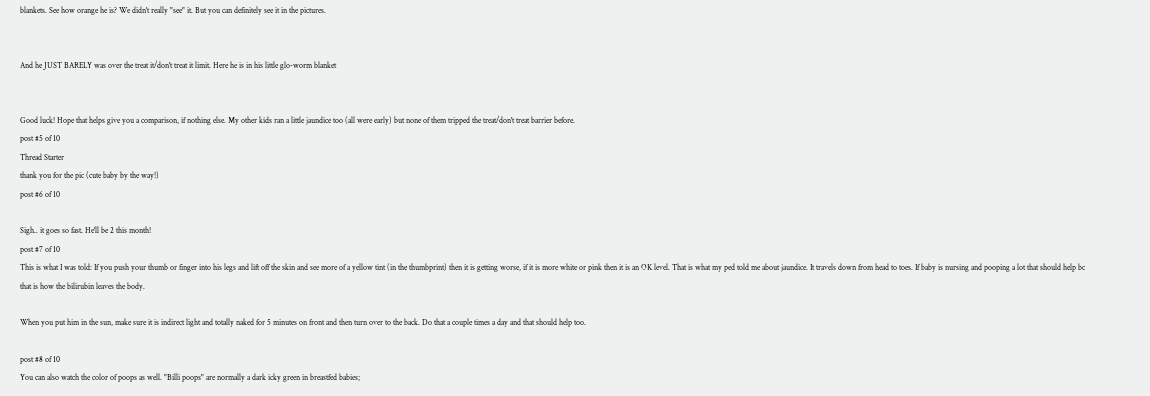blankets. See how orange he is? We didn't really "see" it. But you can definitely see it in the pictures.


And he JUST BARELY was over the treat it/don't treat it limit. Here he is in his little glo-worm blanket


Good luck! Hope that helps give you a comparison, if nothing else. My other kids ran a little jaundice too (all were early) but none of them tripped the treat/don't treat barrier before.
post #5 of 10
Thread Starter
thank you for the pic (cute baby by the way!)
post #6 of 10

Sigh.. it goes so fast. He'll be 2 this month!
post #7 of 10
This is what I was told: If you push your thumb or finger into his legs and lift off the skin and see more of a yellow tint (in the thumbprint) then it is getting worse, if it is more white or pink then it is an OK level. That is what my ped told me about jaundice. It travels down from head to toes. If baby is nursing and pooping a lot that should help bc that is how the bilirubin leaves the body.

When you put him in the sun, make sure it is indirect light and totally naked for 5 minutes on front and then turn over to the back. Do that a couple times a day and that should help too.

post #8 of 10
You can also watch the color of poops as well. "Billi poops" are normally a dark icky green in breastfed babies;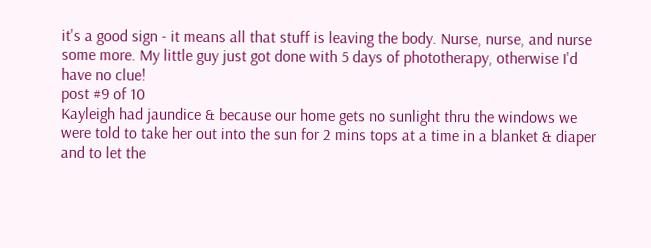it's a good sign - it means all that stuff is leaving the body. Nurse, nurse, and nurse some more. My little guy just got done with 5 days of phototherapy, otherwise I'd have no clue!
post #9 of 10
Kayleigh had jaundice & because our home gets no sunlight thru the windows we were told to take her out into the sun for 2 mins tops at a time in a blanket & diaper and to let the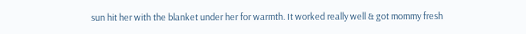sun hit her with the blanket under her for warmth. It worked really well & got mommy fresh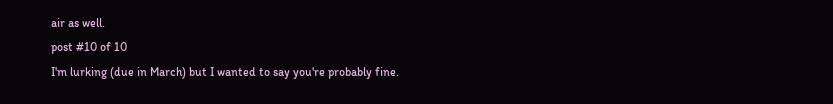air as well.
post #10 of 10
I'm lurking (due in March) but I wanted to say you're probably fine.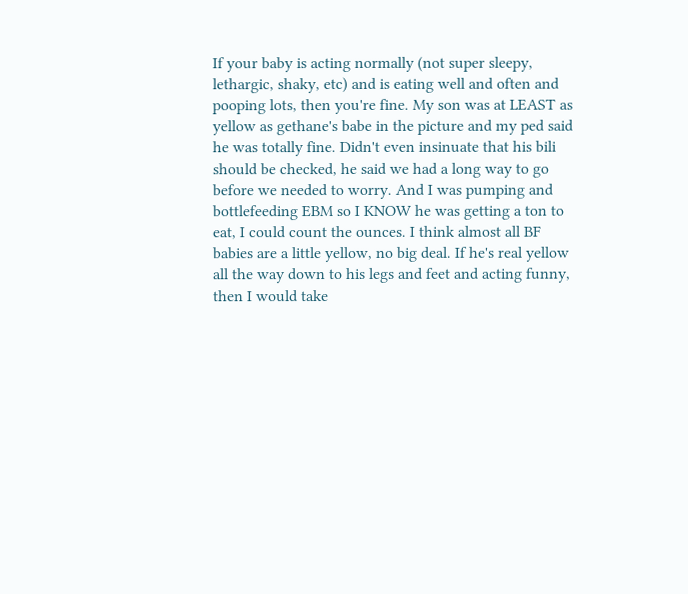If your baby is acting normally (not super sleepy, lethargic, shaky, etc) and is eating well and often and pooping lots, then you're fine. My son was at LEAST as yellow as gethane's babe in the picture and my ped said he was totally fine. Didn't even insinuate that his bili should be checked, he said we had a long way to go before we needed to worry. And I was pumping and bottlefeeding EBM so I KNOW he was getting a ton to eat, I could count the ounces. I think almost all BF babies are a little yellow, no big deal. If he's real yellow all the way down to his legs and feet and acting funny, then I would take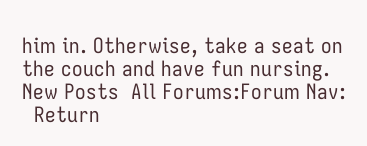him in. Otherwise, take a seat on the couch and have fun nursing.
New Posts  All Forums:Forum Nav:
  Return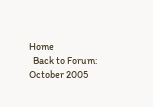Home
  Back to Forum: October 2005